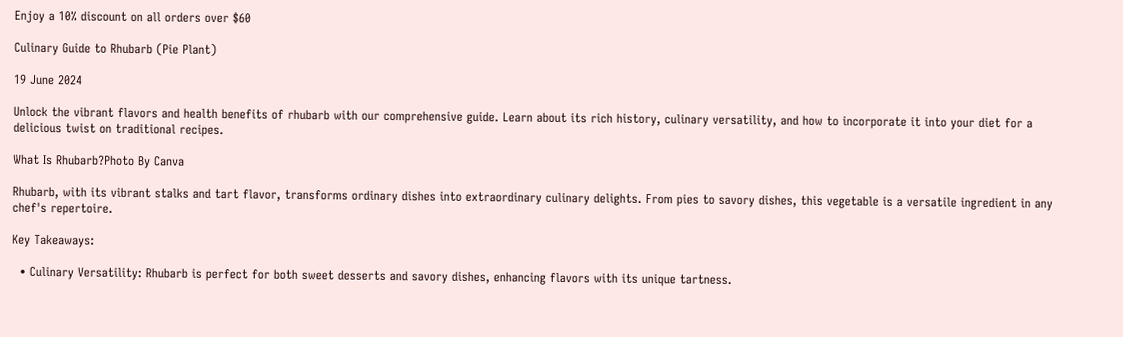Enjoy a 10% discount on all orders over $60

Culinary Guide to Rhubarb (Pie Plant)

19 June 2024

Unlock the vibrant flavors and health benefits of rhubarb with our comprehensive guide. Learn about its rich history, culinary versatility, and how to incorporate it into your diet for a delicious twist on traditional recipes.

What Is Rhubarb?Photo By Canva

Rhubarb, with its vibrant stalks and tart flavor, transforms ordinary dishes into extraordinary culinary delights. From pies to savory dishes, this vegetable is a versatile ingredient in any chef's repertoire.

Key Takeaways:

  • Culinary Versatility: Rhubarb is perfect for both sweet desserts and savory dishes, enhancing flavors with its unique tartness.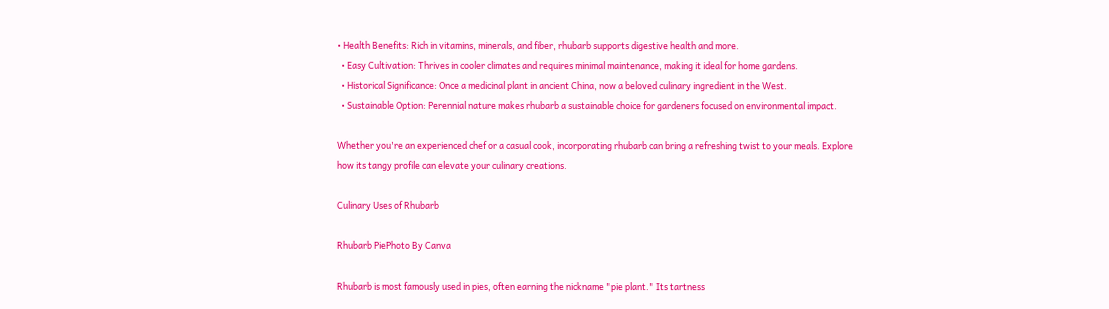• Health Benefits: Rich in vitamins, minerals, and fiber, rhubarb supports digestive health and more.
  • Easy Cultivation: Thrives in cooler climates and requires minimal maintenance, making it ideal for home gardens.
  • Historical Significance: Once a medicinal plant in ancient China, now a beloved culinary ingredient in the West.
  • Sustainable Option: Perennial nature makes rhubarb a sustainable choice for gardeners focused on environmental impact.

Whether you're an experienced chef or a casual cook, incorporating rhubarb can bring a refreshing twist to your meals. Explore how its tangy profile can elevate your culinary creations.

Culinary Uses of Rhubarb

Rhubarb PiePhoto By Canva

Rhubarb is most famously used in pies, often earning the nickname "pie plant." Its tartness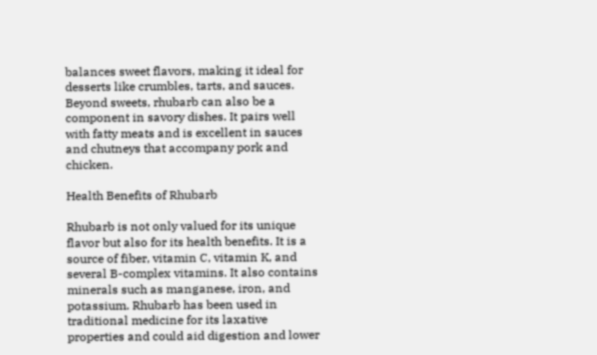balances sweet flavors, making it ideal for desserts like crumbles, tarts, and sauces. Beyond sweets, rhubarb can also be a component in savory dishes. It pairs well with fatty meats and is excellent in sauces and chutneys that accompany pork and chicken.

Health Benefits of Rhubarb

Rhubarb is not only valued for its unique flavor but also for its health benefits. It is a source of fiber, vitamin C, vitamin K, and several B-complex vitamins. It also contains minerals such as manganese, iron, and potassium. Rhubarb has been used in traditional medicine for its laxative properties and could aid digestion and lower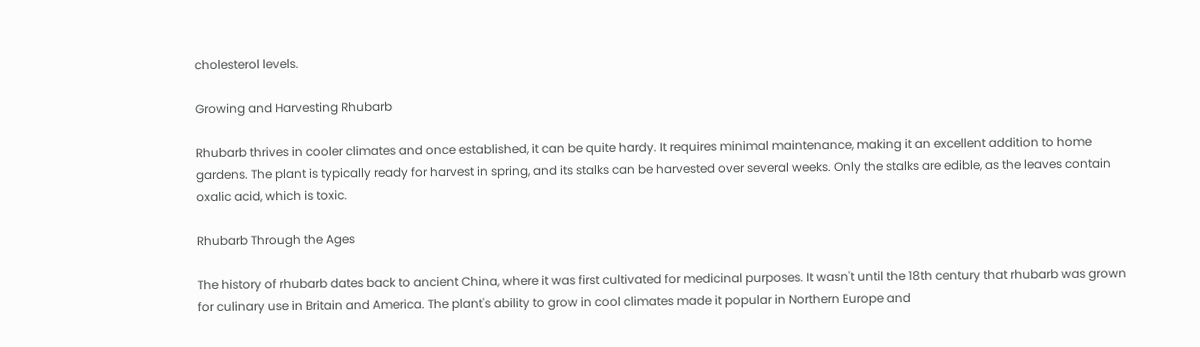cholesterol levels.

Growing and Harvesting Rhubarb

Rhubarb thrives in cooler climates and once established, it can be quite hardy. It requires minimal maintenance, making it an excellent addition to home gardens. The plant is typically ready for harvest in spring, and its stalks can be harvested over several weeks. Only the stalks are edible, as the leaves contain oxalic acid, which is toxic.

Rhubarb Through the Ages

The history of rhubarb dates back to ancient China, where it was first cultivated for medicinal purposes. It wasn't until the 18th century that rhubarb was grown for culinary use in Britain and America. The plant's ability to grow in cool climates made it popular in Northern Europe and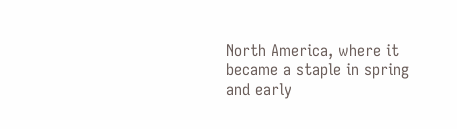North America, where it became a staple in spring and early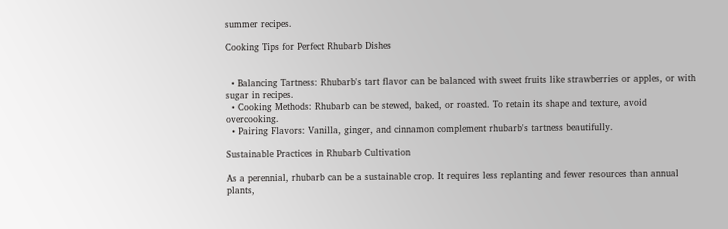summer recipes.

Cooking Tips for Perfect Rhubarb Dishes


  • Balancing Tartness: Rhubarb's tart flavor can be balanced with sweet fruits like strawberries or apples, or with sugar in recipes.
  • Cooking Methods: Rhubarb can be stewed, baked, or roasted. To retain its shape and texture, avoid overcooking.
  • Pairing Flavors: Vanilla, ginger, and cinnamon complement rhubarb's tartness beautifully.

Sustainable Practices in Rhubarb Cultivation

As a perennial, rhubarb can be a sustainable crop. It requires less replanting and fewer resources than annual plants,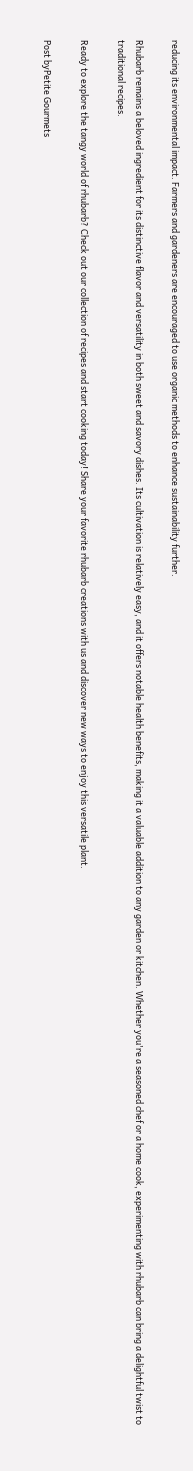reducing its environmental impact. Farmers and gardeners are encouraged to use organic methods to enhance sustainability further.

Rhubarb remains a beloved ingredient for its distinctive flavor and versatility in both sweet and savory dishes. Its cultivation is relatively easy, and it offers notable health benefits, making it a valuable addition to any garden or kitchen. Whether you're a seasoned chef or a home cook, experimenting with rhubarb can bring a delightful twist to traditional recipes.

Ready to explore the tangy world of rhubarb? Check out our collection of recipes and start cooking today! Share your favorite rhubarb creations with us and discover new ways to enjoy this versatile plant.

Post byPetite Gourmets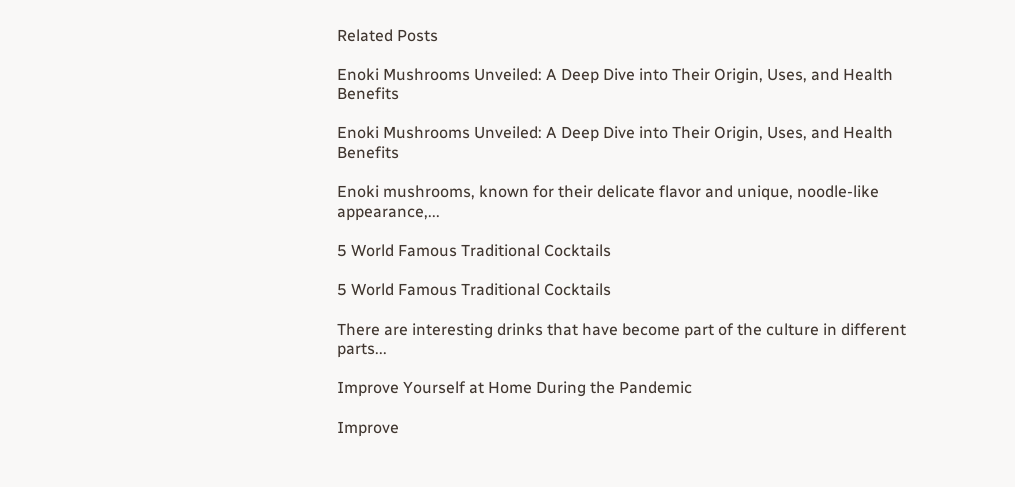Related Posts

Enoki Mushrooms Unveiled: A Deep Dive into Their Origin, Uses, and Health Benefits

Enoki Mushrooms Unveiled: A Deep Dive into Their Origin, Uses, and Health Benefits

Enoki mushrooms, known for their delicate flavor and unique, noodle-like appearance,...

5 World Famous Traditional Cocktails

5 World Famous Traditional Cocktails

There are interesting drinks that have become part of the culture in different parts...

Improve Yourself at Home During the Pandemic

Improve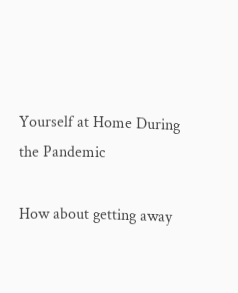Yourself at Home During the Pandemic

How about getting away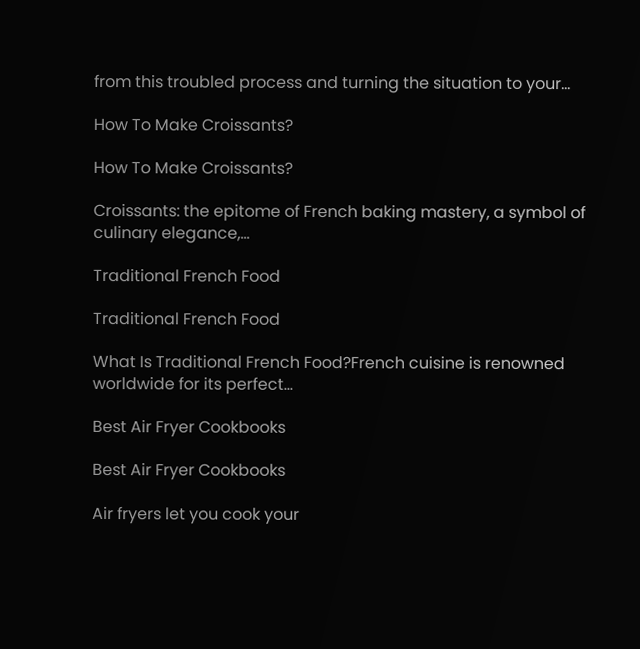from this troubled process and turning the situation to your...

How To Make Croissants?

How To Make Croissants?

Croissants: the epitome of French baking mastery, a symbol of culinary elegance,...

Traditional French Food

Traditional French Food

What Is Traditional French Food?French cuisine is renowned worldwide for its perfect...

Best Air Fryer Cookbooks

Best Air Fryer Cookbooks

Air fryers let you cook your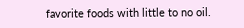favorite foods with little to no oil.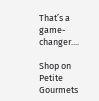That’s a game-changer....

Shop on Petite Gourmets